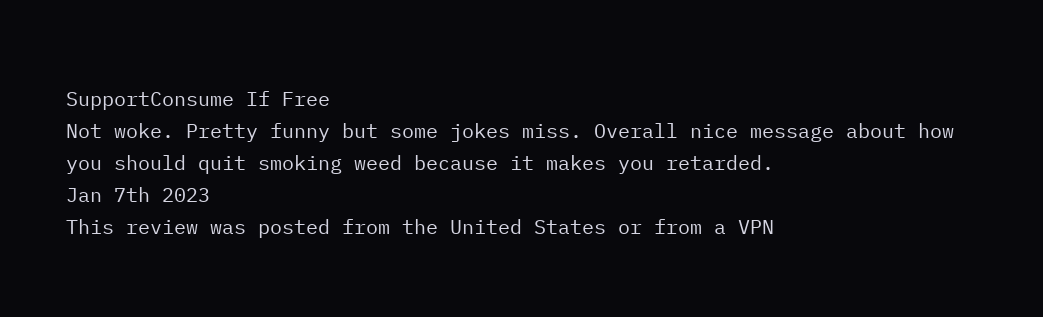SupportConsume If Free
Not woke. Pretty funny but some jokes miss. Overall nice message about how you should quit smoking weed because it makes you retarded.
Jan 7th 2023
This review was posted from the United States or from a VPN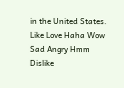in the United States.
Like Love Haha Wow Sad Angry Hmm Dislike